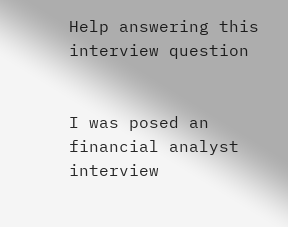Help answering this interview question


I was posed an financial analyst interview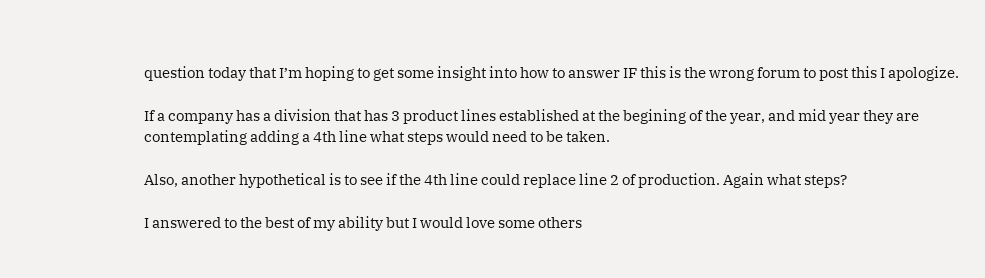question today that I’m hoping to get some insight into how to answer IF this is the wrong forum to post this I apologize.

If a company has a division that has 3 product lines established at the begining of the year, and mid year they are contemplating adding a 4th line what steps would need to be taken.

Also, another hypothetical is to see if the 4th line could replace line 2 of production. Again what steps?

I answered to the best of my ability but I would love some others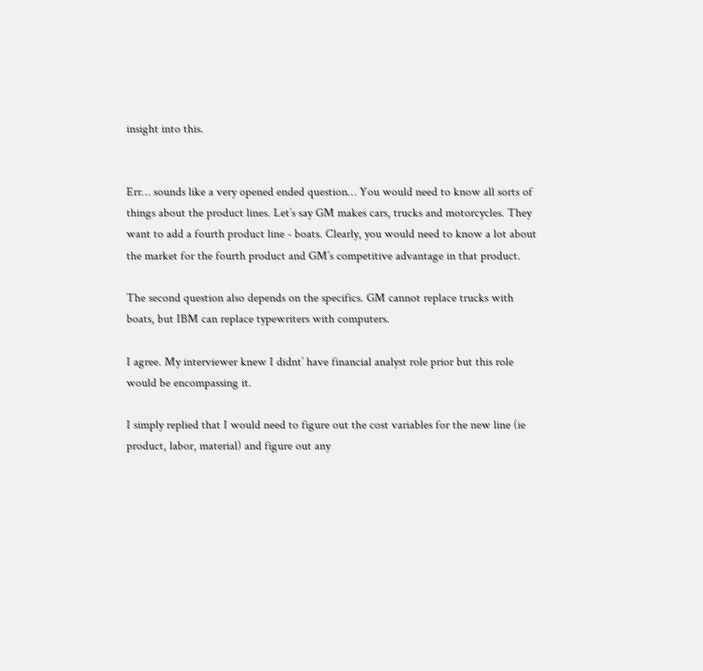insight into this.


Err… sounds like a very opened ended question… You would need to know all sorts of things about the product lines. Let’s say GM makes cars, trucks and motorcycles. They want to add a fourth product line - boats. Clearly, you would need to know a lot about the market for the fourth product and GM’s competitive advantage in that product.

The second question also depends on the specifics. GM cannot replace trucks with boats, but IBM can replace typewriters with computers.

I agree. My interviewer knew I didnt’ have financial analyst role prior but this role would be encompassing it.

I simply replied that I would need to figure out the cost variables for the new line (ie product, labor, material) and figure out any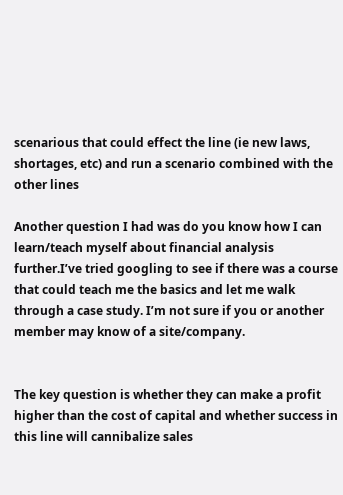scenarious that could effect the line (ie new laws, shortages, etc) and run a scenario combined with the other lines

Another question I had was do you know how I can learn/teach myself about financial analysis further.I’ve tried googling to see if there was a course that could teach me the basics and let me walk through a case study. I’m not sure if you or another member may know of a site/company.


The key question is whether they can make a profit higher than the cost of capital and whether success in this line will cannibalize sales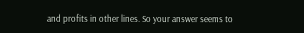and profits in other lines. So your answer seems to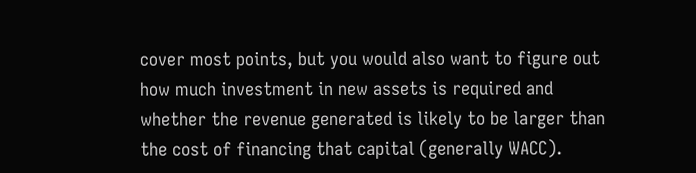cover most points, but you would also want to figure out how much investment in new assets is required and whether the revenue generated is likely to be larger than the cost of financing that capital (generally WACC).